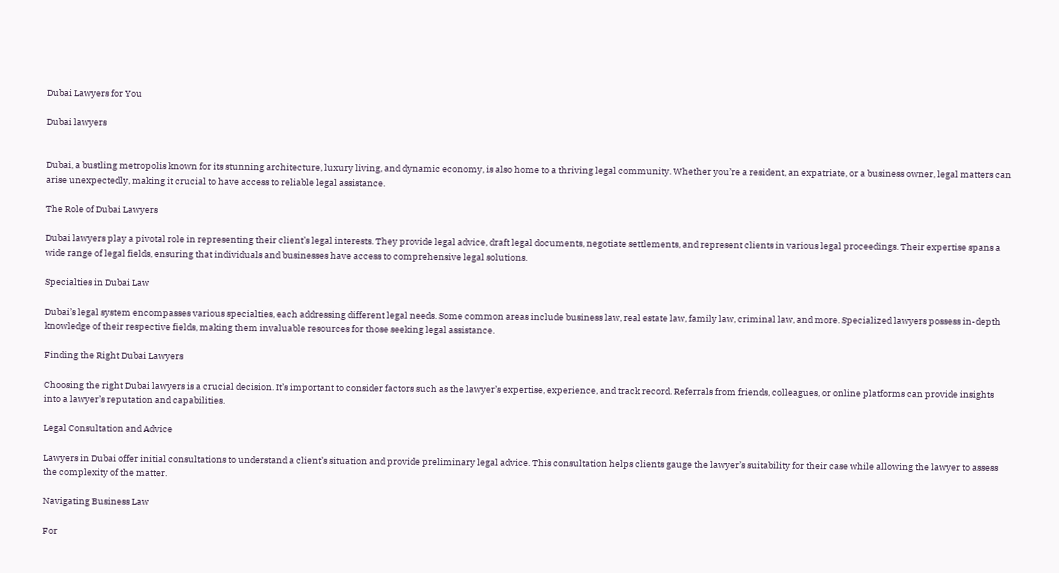Dubai Lawyers for You

Dubai lawyers


Dubai, a bustling metropolis known for its stunning architecture, luxury living, and dynamic economy, is also home to a thriving legal community. Whether you’re a resident, an expatriate, or a business owner, legal matters can arise unexpectedly, making it crucial to have access to reliable legal assistance.

The Role of Dubai Lawyers

Dubai lawyers play a pivotal role in representing their client’s legal interests. They provide legal advice, draft legal documents, negotiate settlements, and represent clients in various legal proceedings. Their expertise spans a wide range of legal fields, ensuring that individuals and businesses have access to comprehensive legal solutions.

Specialties in Dubai Law

Dubai’s legal system encompasses various specialties, each addressing different legal needs. Some common areas include business law, real estate law, family law, criminal law, and more. Specialized lawyers possess in-depth knowledge of their respective fields, making them invaluable resources for those seeking legal assistance.

Finding the Right Dubai Lawyers

Choosing the right Dubai lawyers is a crucial decision. It’s important to consider factors such as the lawyer’s expertise, experience, and track record. Referrals from friends, colleagues, or online platforms can provide insights into a lawyer’s reputation and capabilities.

Legal Consultation and Advice

Lawyers in Dubai offer initial consultations to understand a client’s situation and provide preliminary legal advice. This consultation helps clients gauge the lawyer’s suitability for their case while allowing the lawyer to assess the complexity of the matter.

Navigating Business Law

For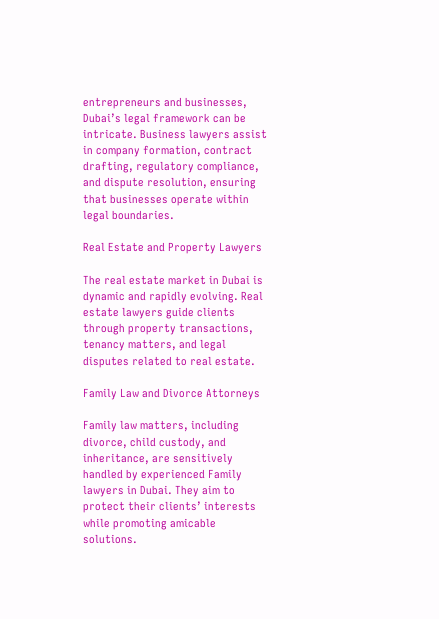entrepreneurs and businesses, Dubai’s legal framework can be intricate. Business lawyers assist in company formation, contract drafting, regulatory compliance, and dispute resolution, ensuring that businesses operate within legal boundaries.

Real Estate and Property Lawyers

The real estate market in Dubai is dynamic and rapidly evolving. Real estate lawyers guide clients through property transactions, tenancy matters, and legal disputes related to real estate.

Family Law and Divorce Attorneys

Family law matters, including divorce, child custody, and inheritance, are sensitively handled by experienced Family lawyers in Dubai. They aim to protect their clients’ interests while promoting amicable solutions.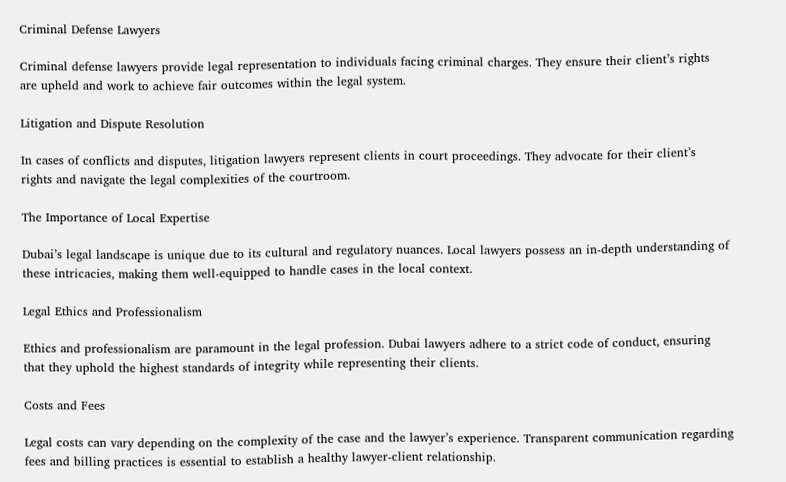Criminal Defense Lawyers

Criminal defense lawyers provide legal representation to individuals facing criminal charges. They ensure their client’s rights are upheld and work to achieve fair outcomes within the legal system.

Litigation and Dispute Resolution

In cases of conflicts and disputes, litigation lawyers represent clients in court proceedings. They advocate for their client’s rights and navigate the legal complexities of the courtroom.

The Importance of Local Expertise

Dubai’s legal landscape is unique due to its cultural and regulatory nuances. Local lawyers possess an in-depth understanding of these intricacies, making them well-equipped to handle cases in the local context.

Legal Ethics and Professionalism

Ethics and professionalism are paramount in the legal profession. Dubai lawyers adhere to a strict code of conduct, ensuring that they uphold the highest standards of integrity while representing their clients.

Costs and Fees

Legal costs can vary depending on the complexity of the case and the lawyer’s experience. Transparent communication regarding fees and billing practices is essential to establish a healthy lawyer-client relationship.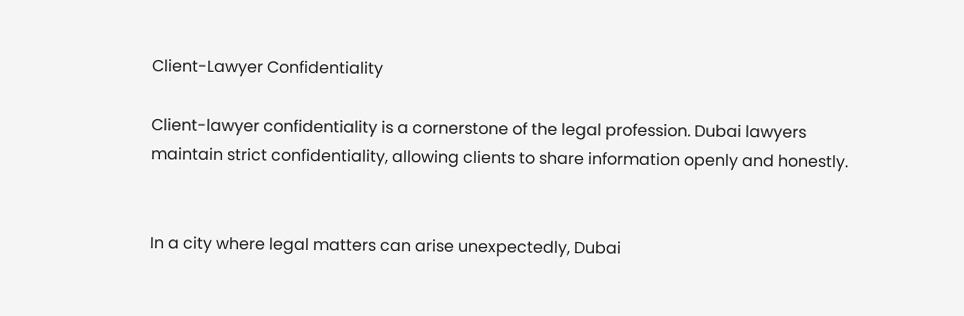Client-Lawyer Confidentiality

Client-lawyer confidentiality is a cornerstone of the legal profession. Dubai lawyers maintain strict confidentiality, allowing clients to share information openly and honestly.


In a city where legal matters can arise unexpectedly, Dubai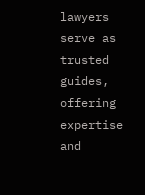lawyers serve as trusted guides, offering expertise and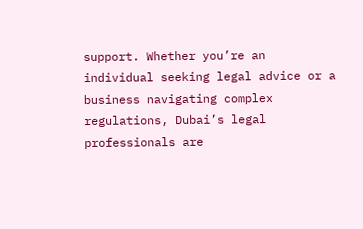support. Whether you’re an individual seeking legal advice or a business navigating complex regulations, Dubai’s legal professionals are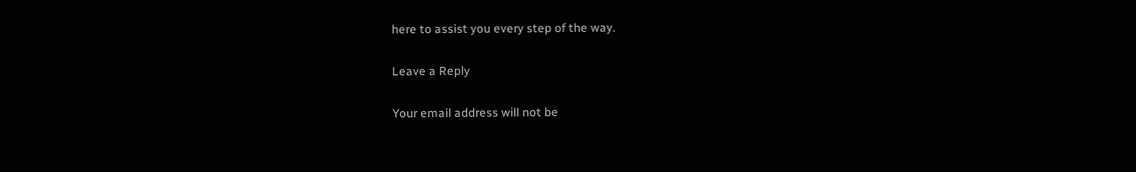here to assist you every step of the way.

Leave a Reply

Your email address will not be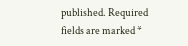published. Required fields are marked *